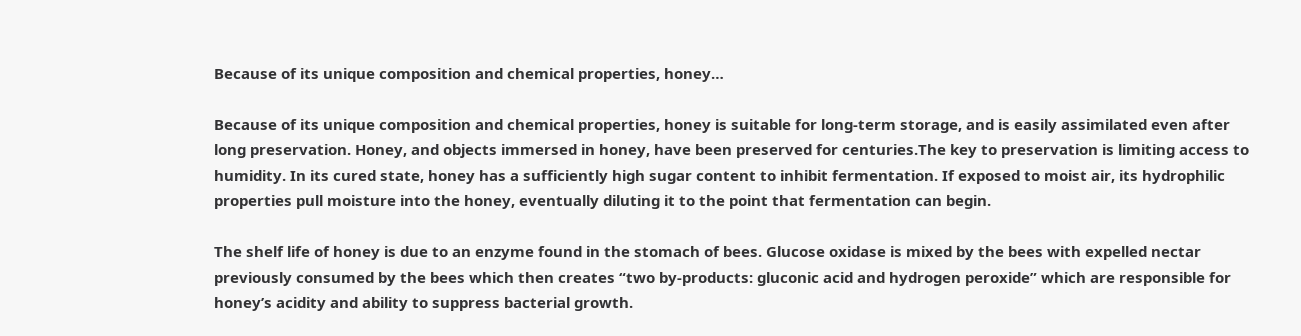Because of its unique composition and chemical properties, honey…

Because of its unique composition and chemical properties, honey is suitable for long-term storage, and is easily assimilated even after long preservation. Honey, and objects immersed in honey, have been preserved for centuries.The key to preservation is limiting access to humidity. In its cured state, honey has a sufficiently high sugar content to inhibit fermentation. If exposed to moist air, its hydrophilic properties pull moisture into the honey, eventually diluting it to the point that fermentation can begin.

The shelf life of honey is due to an enzyme found in the stomach of bees. Glucose oxidase is mixed by the bees with expelled nectar previously consumed by the bees which then creates “two by-products: gluconic acid and hydrogen peroxide” which are responsible for honey’s acidity and ability to suppress bacterial growth.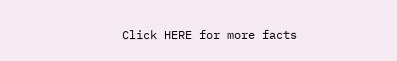Click HERE for more facts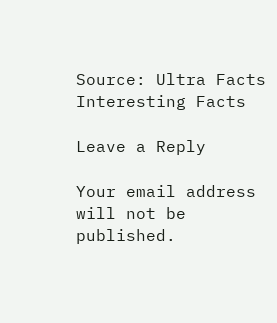Source: Ultra Facts
Interesting Facts

Leave a Reply

Your email address will not be published.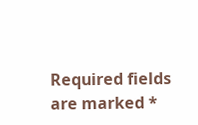Required fields are marked *